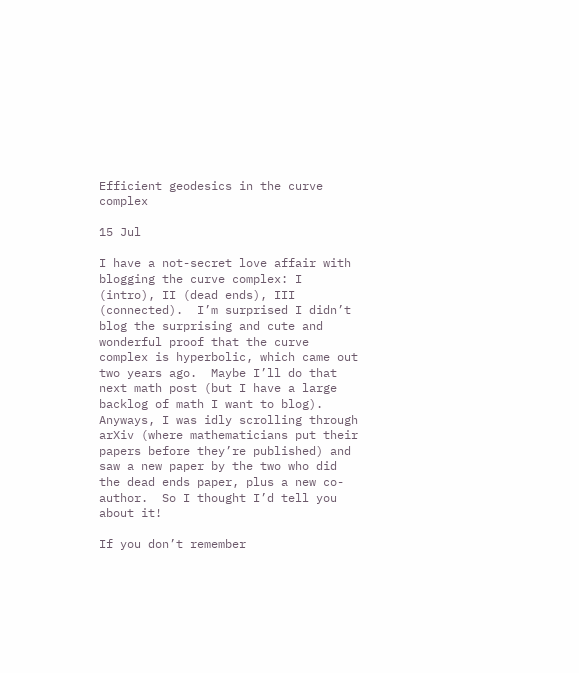Efficient geodesics in the curve complex

15 Jul

I have a not-secret love affair with blogging the curve complex: I (intro), II (dead ends), III (connected).  I’m surprised I didn’t blog the surprising and cute and wonderful proof that the curve complex is hyperbolic, which came out two years ago.  Maybe I’ll do that next math post (but I have a large backlog of math I want to blog).  Anyways, I was idly scrolling through arXiv (where mathematicians put their papers before they’re published) and saw a new paper by the two who did the dead ends paper, plus a new co-author.  So I thought I’d tell you about it!

If you don’t remember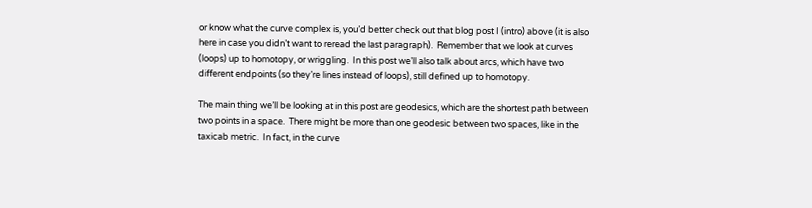or know what the curve complex is, you’d better check out that blog post I (intro) above (it is also here in case you didn’t want to reread the last paragraph).  Remember that we look at curves (loops) up to homotopy, or wriggling.  In this post we’ll also talk about arcs, which have two different endpoints (so they’re lines instead of loops), still defined up to homotopy.

The main thing we’ll be looking at in this post are geodesics, which are the shortest path between two points in a space.  There might be more than one geodesic between two spaces, like in the taxicab metric.  In fact, in the curve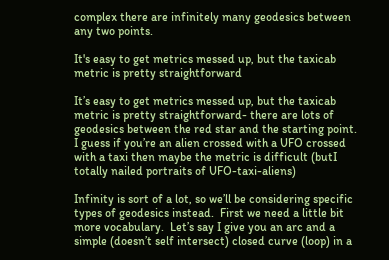complex there are infinitely many geodesics between any two points.

It's easy to get metrics messed up, but the taxicab metric is pretty straightforward

It’s easy to get metrics messed up, but the taxicab metric is pretty straightforward- there are lots of geodesics between the red star and the starting point.  I guess if you’re an alien crossed with a UFO crossed with a taxi then maybe the metric is difficult (butI totally nailed portraits of UFO-taxi-aliens)

Infinity is sort of a lot, so we’ll be considering specific types of geodesics instead.  First we need a little bit more vocabulary.  Let’s say I give you an arc and a simple (doesn’t self intersect) closed curve (loop) in a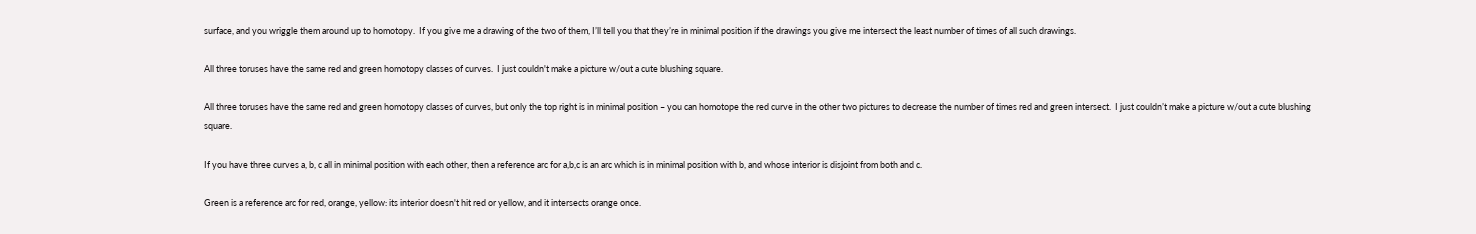surface, and you wriggle them around up to homotopy.  If you give me a drawing of the two of them, I’ll tell you that they’re in minimal position if the drawings you give me intersect the least number of times of all such drawings.

All three toruses have the same red and green homotopy classes of curves.  I just couldn't make a picture w/out a cute blushing square.

All three toruses have the same red and green homotopy classes of curves, but only the top right is in minimal position – you can homotope the red curve in the other two pictures to decrease the number of times red and green intersect.  I just couldn’t make a picture w/out a cute blushing square.

If you have three curves a, b, c all in minimal position with each other, then a reference arc for a,b,c is an arc which is in minimal position with b, and whose interior is disjoint from both and c.

Green is a reference arc for red, orange, yellow: its interior doesn't hit red or yellow, and it intersects orange once.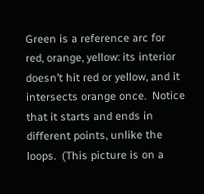Green is a reference arc for red, orange, yellow: its interior doesn’t hit red or yellow, and it intersects orange once.  Notice that it starts and ends in different points, unlike the loops.  (This picture is on a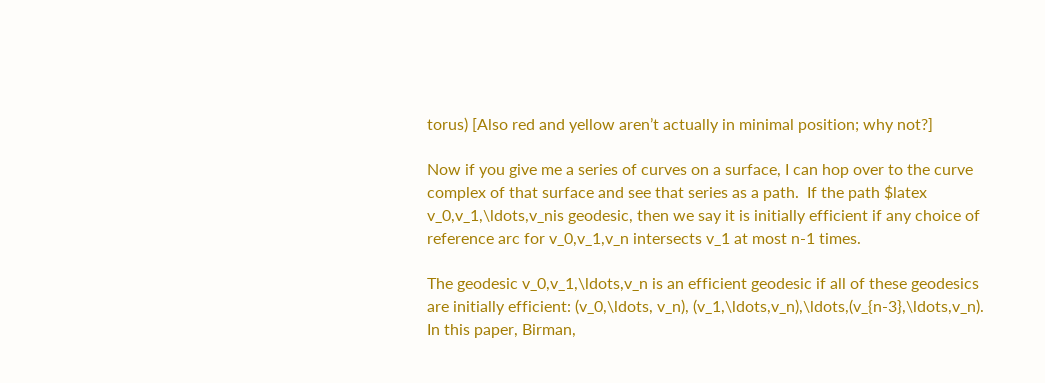torus) [Also red and yellow aren’t actually in minimal position; why not?]

Now if you give me a series of curves on a surface, I can hop over to the curve complex of that surface and see that series as a path.  If the path $latex v_0,v_1,\ldots,v_nis geodesic, then we say it is initially efficient if any choice of reference arc for v_0,v_1,v_n intersects v_1 at most n-1 times.

The geodesic v_0,v_1,\ldots,v_n is an efficient geodesic if all of these geodesics are initially efficient: (v_0,\ldots, v_n), (v_1,\ldots,v_n),\ldots,(v_{n-3},\ldots,v_n).  In this paper, Birman,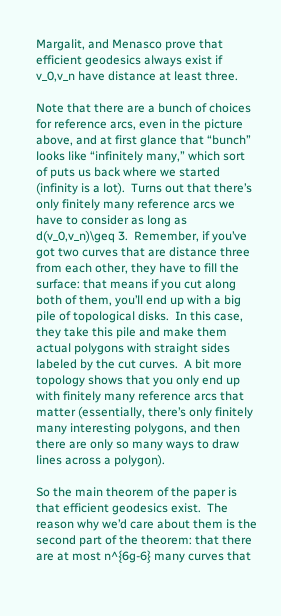Margalit, and Menasco prove that efficient geodesics always exist if v_0,v_n have distance at least three.

Note that there are a bunch of choices for reference arcs, even in the picture above, and at first glance that “bunch” looks like “infinitely many,” which sort of puts us back where we started (infinity is a lot).  Turns out that there’s only finitely many reference arcs we have to consider as long as d(v_0,v_n)\geq 3.  Remember, if you’ve got two curves that are distance three from each other, they have to fill the surface: that means if you cut along both of them, you’ll end up with a big pile of topological disks.  In this case, they take this pile and make them actual polygons with straight sides labeled by the cut curves.  A bit more topology shows that you only end up with finitely many reference arcs that matter (essentially, there’s only finitely many interesting polygons, and then there are only so many ways to draw lines across a polygon).

So the main theorem of the paper is that efficient geodesics exist.  The reason why we’d care about them is the second part of the theorem: that there are at most n^{6g-6} many curves that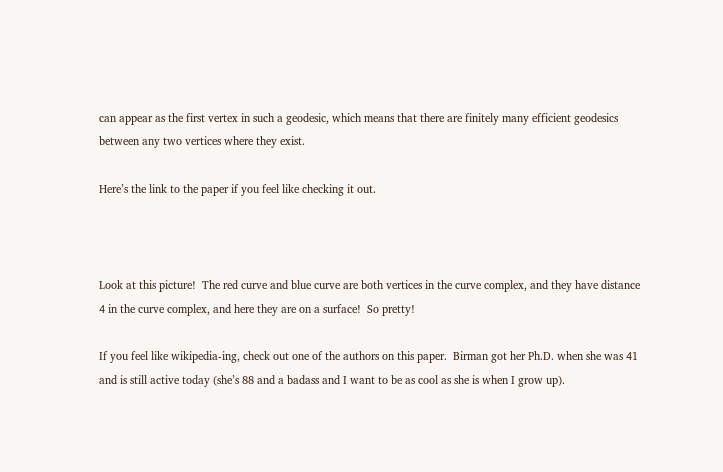can appear as the first vertex in such a geodesic, which means that there are finitely many efficient geodesics between any two vertices where they exist.

Here’s the link to the paper if you feel like checking it out.



Look at this picture!  The red curve and blue curve are both vertices in the curve complex, and they have distance 4 in the curve complex, and here they are on a surface!  So pretty!

If you feel like wikipedia-ing, check out one of the authors on this paper.  Birman got her Ph.D. when she was 41 and is still active today (she’s 88 and a badass and I want to be as cool as she is when I grow up).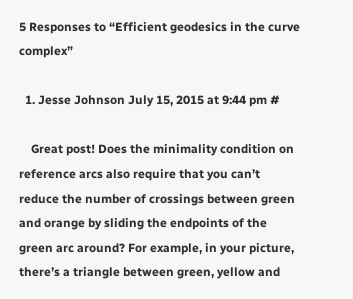5 Responses to “Efficient geodesics in the curve complex”

  1. Jesse Johnson July 15, 2015 at 9:44 pm #

    Great post! Does the minimality condition on reference arcs also require that you can’t reduce the number of crossings between green and orange by sliding the endpoints of the green arc around? For example, in your picture, there’s a triangle between green, yellow and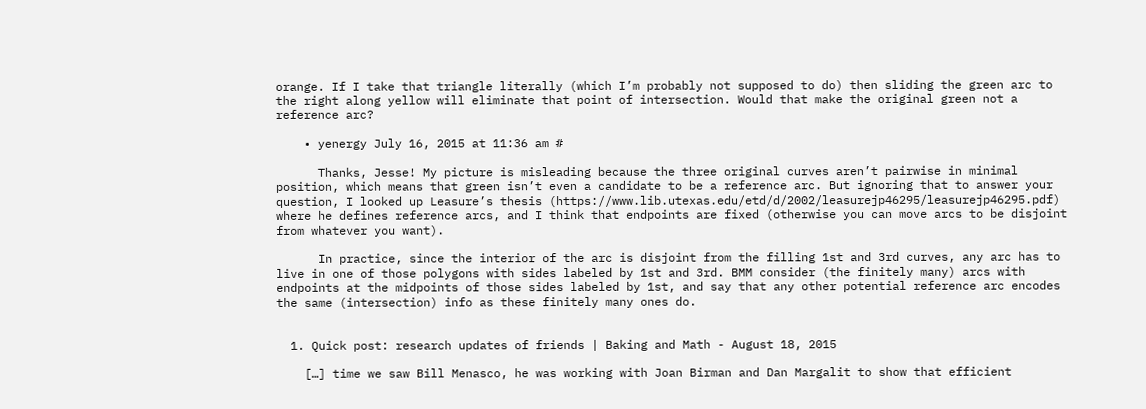orange. If I take that triangle literally (which I’m probably not supposed to do) then sliding the green arc to the right along yellow will eliminate that point of intersection. Would that make the original green not a reference arc?

    • yenergy July 16, 2015 at 11:36 am #

      Thanks, Jesse! My picture is misleading because the three original curves aren’t pairwise in minimal position, which means that green isn’t even a candidate to be a reference arc. But ignoring that to answer your question, I looked up Leasure’s thesis (https://www.lib.utexas.edu/etd/d/2002/leasurejp46295/leasurejp46295.pdf) where he defines reference arcs, and I think that endpoints are fixed (otherwise you can move arcs to be disjoint from whatever you want).

      In practice, since the interior of the arc is disjoint from the filling 1st and 3rd curves, any arc has to live in one of those polygons with sides labeled by 1st and 3rd. BMM consider (the finitely many) arcs with endpoints at the midpoints of those sides labeled by 1st, and say that any other potential reference arc encodes the same (intersection) info as these finitely many ones do.


  1. Quick post: research updates of friends | Baking and Math - August 18, 2015

    […] time we saw Bill Menasco, he was working with Joan Birman and Dan Margalit to show that efficient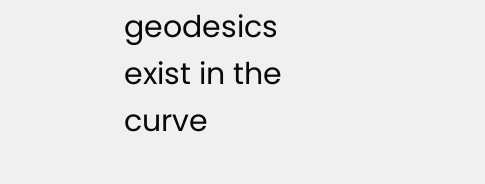geodesics exist in the curve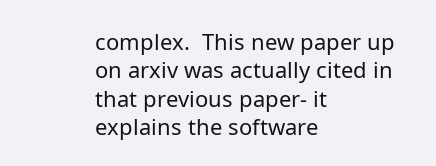complex.  This new paper up on arxiv was actually cited in that previous paper- it explains the software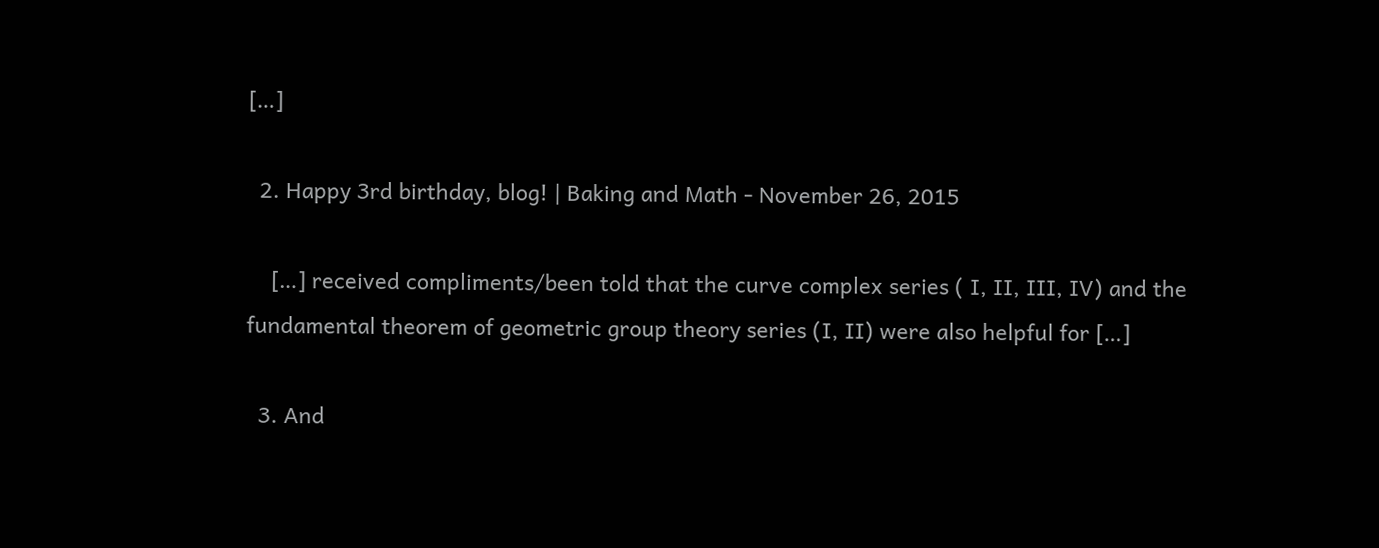[…]

  2. Happy 3rd birthday, blog! | Baking and Math - November 26, 2015

    […] received compliments/been told that the curve complex series ( I, II, III, IV) and the fundamental theorem of geometric group theory series (I, II) were also helpful for […]

  3. And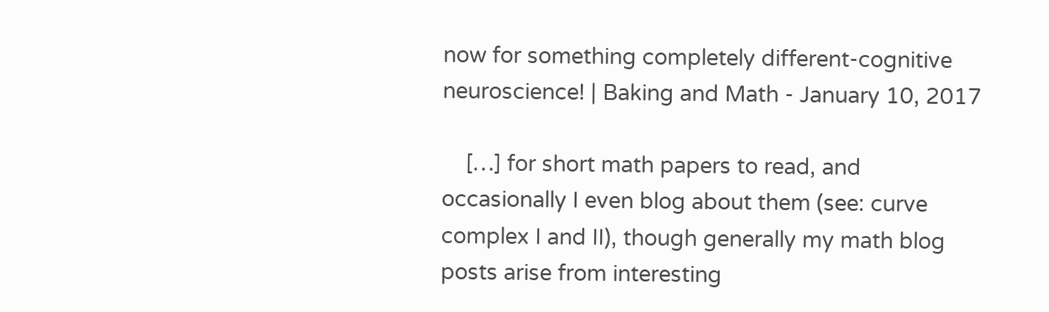now for something completely different-cognitive neuroscience! | Baking and Math - January 10, 2017

    […] for short math papers to read, and occasionally I even blog about them (see: curve complex I and II), though generally my math blog posts arise from interesting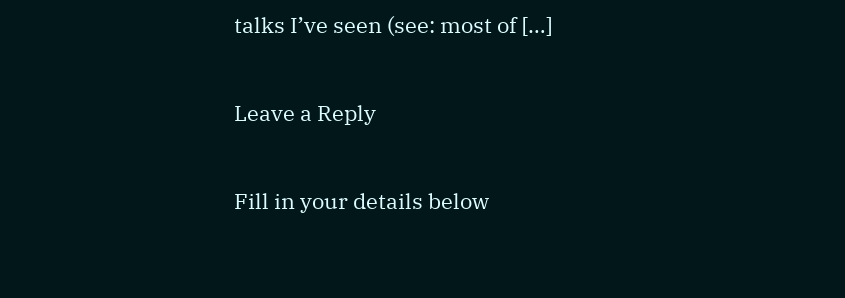talks I’ve seen (see: most of […]

Leave a Reply

Fill in your details below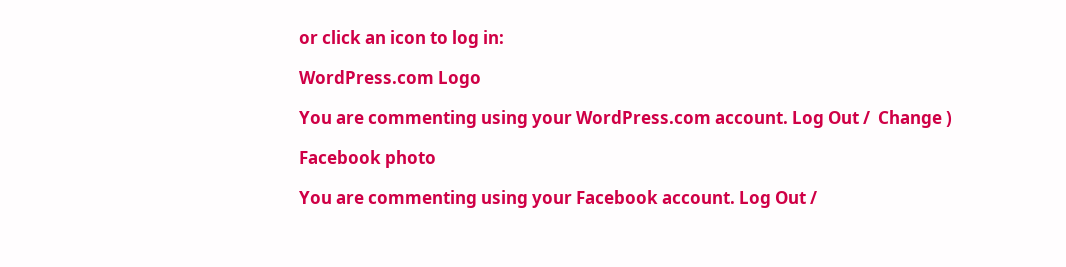or click an icon to log in:

WordPress.com Logo

You are commenting using your WordPress.com account. Log Out /  Change )

Facebook photo

You are commenting using your Facebook account. Log Out /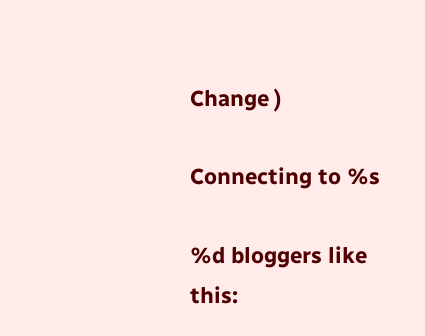Change )

Connecting to %s

%d bloggers like this: